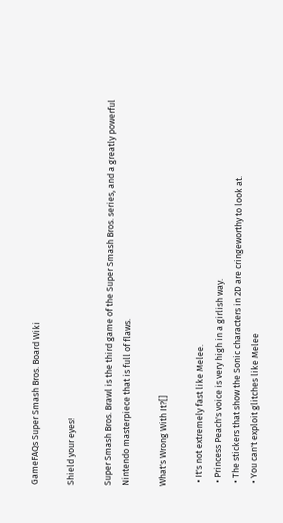GameFAQs Super Smash Bros. Board Wiki

Shield your eyes!

Super Smash Bros. Brawl is the third game of the Super Smash Bros. series, and a greatly powerful Nintendo masterpiece that is full of flaws.

What's Wrong With It?[]

  • It's not extremely fast like Melee.
  • Princess Peach's voice is very high in a girlish way.
  • The stickers that show the Sonic characters in 2D are cringeworthy to look at.
  • You can't exploit glitches like Melee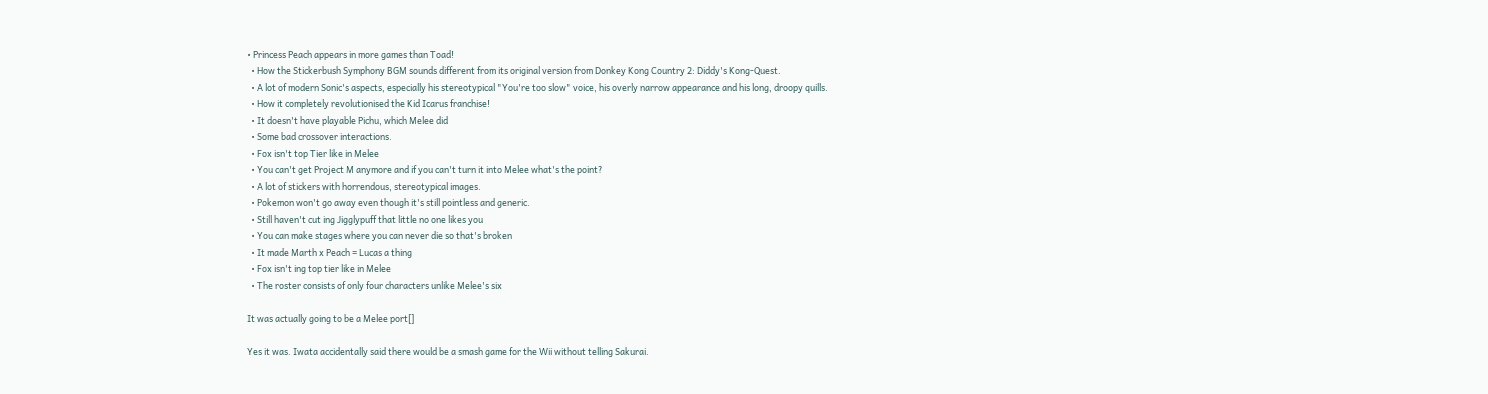• Princess Peach appears in more games than Toad!
  • How the Stickerbush Symphony BGM sounds different from its original version from Donkey Kong Country 2: Diddy's Kong-Quest.
  • A lot of modern Sonic's aspects, especially his stereotypical "You're too slow" voice, his overly narrow appearance and his long, droopy quills.
  • How it completely revolutionised the Kid Icarus franchise!
  • It doesn't have playable Pichu, which Melee did
  • Some bad crossover interactions.
  • Fox isn't top Tier like in Melee
  • You can't get Project M anymore and if you can't turn it into Melee what's the point?
  • A lot of stickers with horrendous, stereotypical images.
  • Pokemon won't go away even though it's still pointless and generic.
  • Still haven't cut ing Jigglypuff that little no one likes you
  • You can make stages where you can never die so that's broken
  • It made Marth x Peach = Lucas a thing
  • Fox isn't ing top tier like in Melee
  • The roster consists of only four characters unlike Melee's six

It was actually going to be a Melee port[]

Yes it was. Iwata accidentally said there would be a smash game for the Wii without telling Sakurai.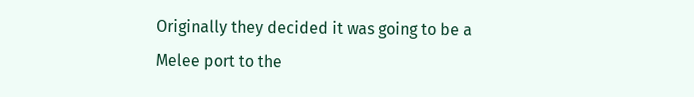Originally they decided it was going to be a Melee port to the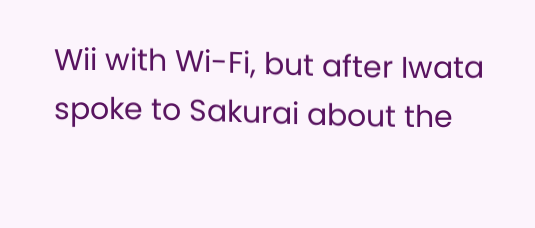Wii with Wi-Fi, but after Iwata spoke to Sakurai about the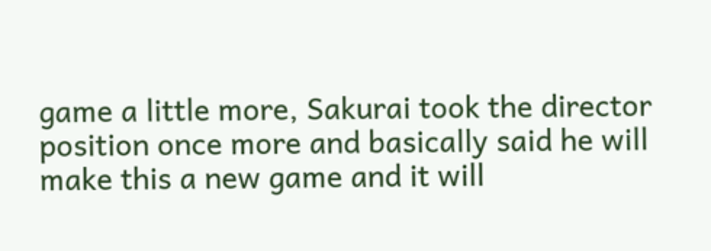game a little more, Sakurai took the director position once more and basically said he will make this a new game and it will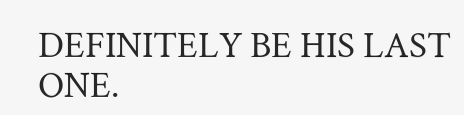DEFINITELY BE HIS LAST ONE.